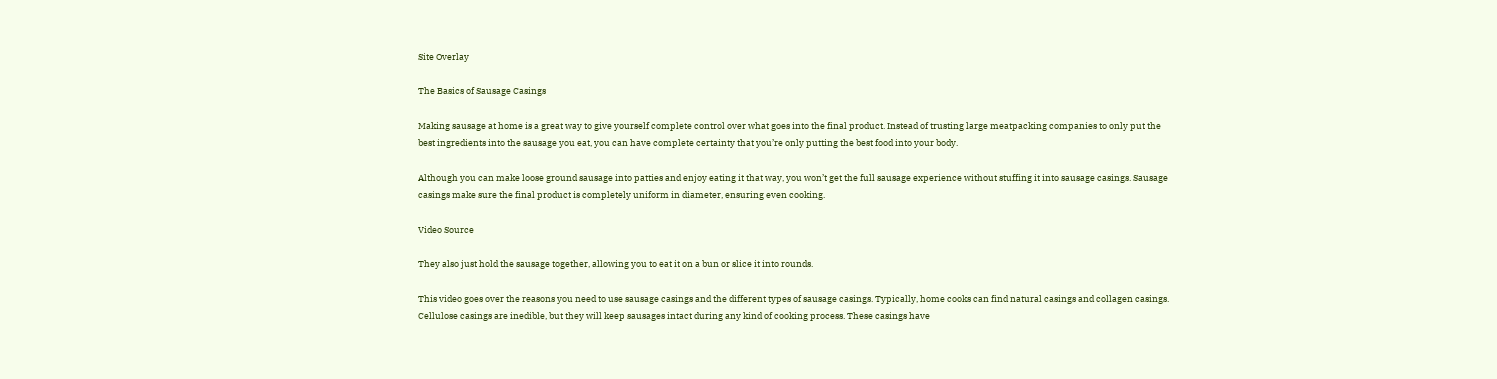Site Overlay

The Basics of Sausage Casings

Making sausage at home is a great way to give yourself complete control over what goes into the final product. Instead of trusting large meatpacking companies to only put the best ingredients into the sausage you eat, you can have complete certainty that you’re only putting the best food into your body.

Although you can make loose ground sausage into patties and enjoy eating it that way, you won’t get the full sausage experience without stuffing it into sausage casings. Sausage casings make sure the final product is completely uniform in diameter, ensuring even cooking.

Video Source

They also just hold the sausage together, allowing you to eat it on a bun or slice it into rounds.

This video goes over the reasons you need to use sausage casings and the different types of sausage casings. Typically, home cooks can find natural casings and collagen casings. Cellulose casings are inedible, but they will keep sausages intact during any kind of cooking process. These casings have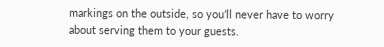markings on the outside, so you’ll never have to worry about serving them to your guests.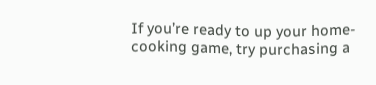If you’re ready to up your home-cooking game, try purchasing a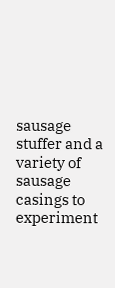sausage stuffer and a variety of sausage casings to experiment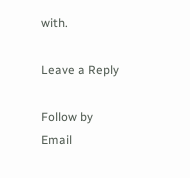with.

Leave a Reply

Follow by Email